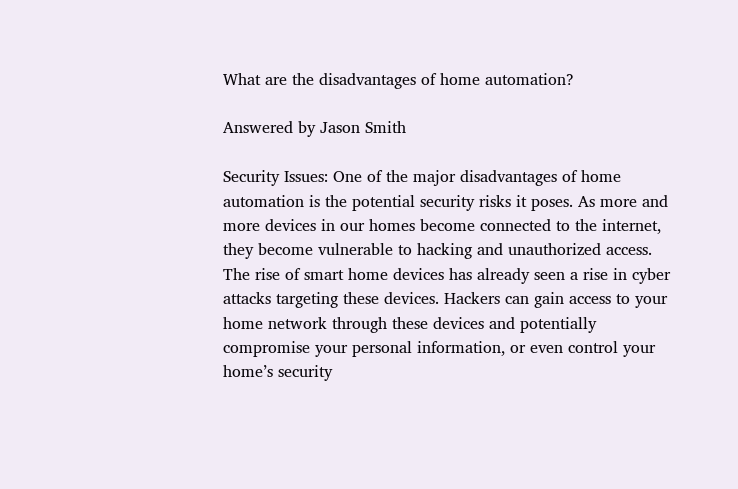What are the disadvantages of home automation?

Answered by Jason Smith

Security Issues: One of the major disadvantages of home automation is the potential security risks it poses. As more and more devices in our homes become connected to the internet, they become vulnerable to hacking and unauthorized access. The rise of smart home devices has already seen a rise in cyber attacks targeting these devices. Hackers can gain access to your home network through these devices and potentially compromise your personal information, or even control your home’s security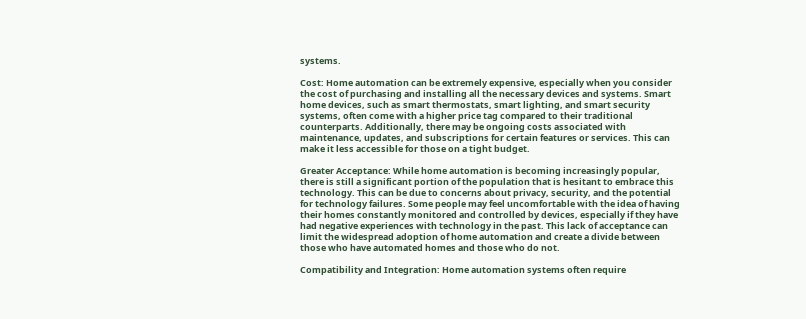systems.

Cost: Home automation can be extremely expensive, especially when you consider the cost of purchasing and installing all the necessary devices and systems. Smart home devices, such as smart thermostats, smart lighting, and smart security systems, often come with a higher price tag compared to their traditional counterparts. Additionally, there may be ongoing costs associated with maintenance, updates, and subscriptions for certain features or services. This can make it less accessible for those on a tight budget.

Greater Acceptance: While home automation is becoming increasingly popular, there is still a significant portion of the population that is hesitant to embrace this technology. This can be due to concerns about privacy, security, and the potential for technology failures. Some people may feel uncomfortable with the idea of having their homes constantly monitored and controlled by devices, especially if they have had negative experiences with technology in the past. This lack of acceptance can limit the widespread adoption of home automation and create a divide between those who have automated homes and those who do not.

Compatibility and Integration: Home automation systems often require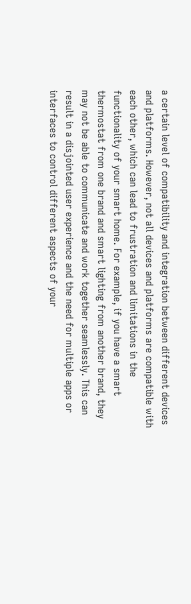a certain level of compatibility and integration between different devices and platforms. However, not all devices and platforms are compatible with each other, which can lead to frustration and limitations in the functionality of your smart home. For example, if you have a smart thermostat from one brand and smart lighting from another brand, they may not be able to communicate and work together seamlessly. This can result in a disjointed user experience and the need for multiple apps or interfaces to control different aspects of your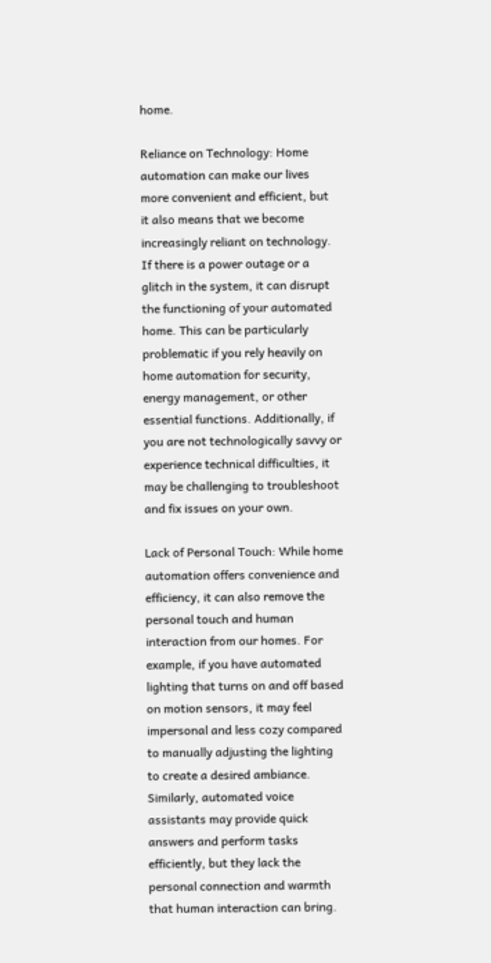home.

Reliance on Technology: Home automation can make our lives more convenient and efficient, but it also means that we become increasingly reliant on technology. If there is a power outage or a glitch in the system, it can disrupt the functioning of your automated home. This can be particularly problematic if you rely heavily on home automation for security, energy management, or other essential functions. Additionally, if you are not technologically savvy or experience technical difficulties, it may be challenging to troubleshoot and fix issues on your own.

Lack of Personal Touch: While home automation offers convenience and efficiency, it can also remove the personal touch and human interaction from our homes. For example, if you have automated lighting that turns on and off based on motion sensors, it may feel impersonal and less cozy compared to manually adjusting the lighting to create a desired ambiance. Similarly, automated voice assistants may provide quick answers and perform tasks efficiently, but they lack the personal connection and warmth that human interaction can bring.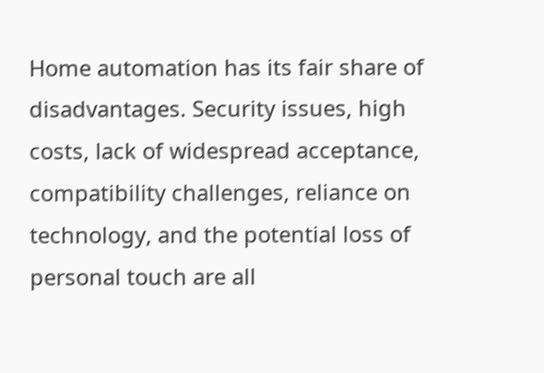Home automation has its fair share of disadvantages. Security issues, high costs, lack of widespread acceptance, compatibility challenges, reliance on technology, and the potential loss of personal touch are all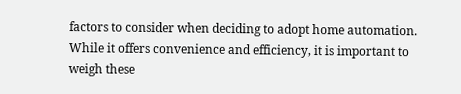factors to consider when deciding to adopt home automation. While it offers convenience and efficiency, it is important to weigh these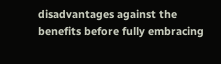disadvantages against the benefits before fully embracing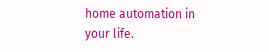home automation in your life.